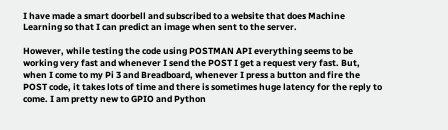I have made a smart doorbell and subscribed to a website that does Machine Learning so that I can predict an image when sent to the server.

However, while testing the code using POSTMAN API everything seems to be working very fast and whenever I send the POST I get a request very fast. But, when I come to my Pi 3 and Breadboard, whenever I press a button and fire the POST code, it takes lots of time and there is sometimes huge latency for the reply to come. I am pretty new to GPIO and Python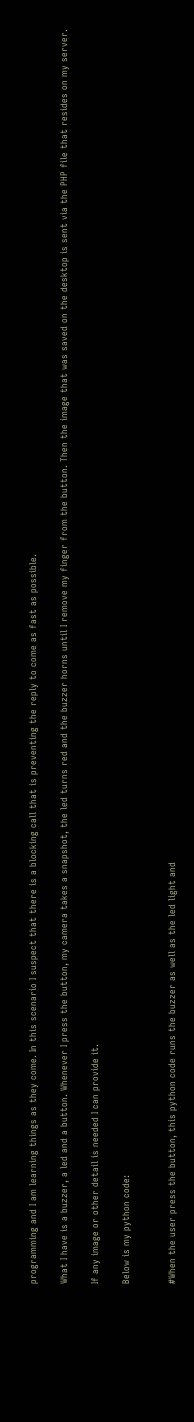programming and I am learning things as they come. In this scenario I suspect that there is a blocking call that is preventing the reply to come as fast as possible.

What I have is a buzzer, a led and a button. Whenever I press the button, my camera takes a snapshot, the led turns red and the buzzer horns until I remove my finger from the button. Then the image that was saved on the desktop is sent via the PHP file that resides on my server.

If any image or other detail is needed I can provide it.

Below is my python code:


#When the user press the button, this python code runs the buzzer as well as the led light and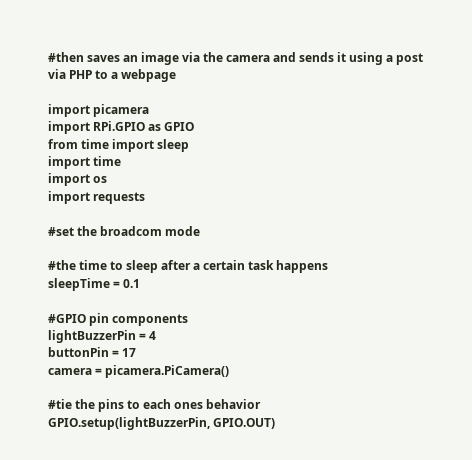#then saves an image via the camera and sends it using a post via PHP to a webpage

import picamera
import RPi.GPIO as GPIO
from time import sleep
import time
import os
import requests

#set the broadcom mode

#the time to sleep after a certain task happens
sleepTime = 0.1

#GPIO pin components
lightBuzzerPin = 4
buttonPin = 17
camera = picamera.PiCamera()

#tie the pins to each ones behavior
GPIO.setup(lightBuzzerPin, GPIO.OUT)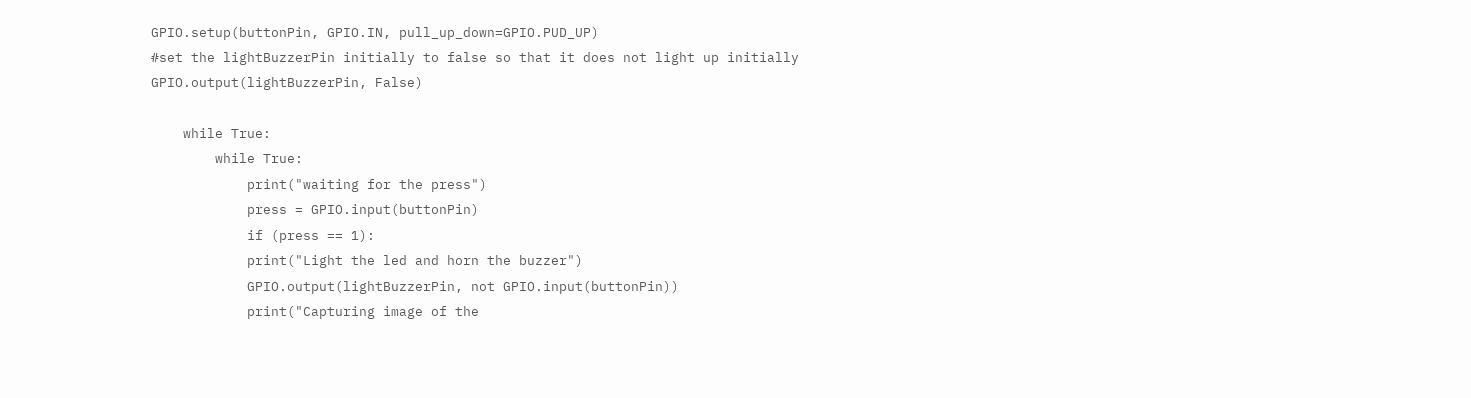GPIO.setup(buttonPin, GPIO.IN, pull_up_down=GPIO.PUD_UP)
#set the lightBuzzerPin initially to false so that it does not light up initially
GPIO.output(lightBuzzerPin, False)

    while True:
        while True:
            print("waiting for the press")
            press = GPIO.input(buttonPin)
            if (press == 1):
            print("Light the led and horn the buzzer")
            GPIO.output(lightBuzzerPin, not GPIO.input(buttonPin))
            print("Capturing image of the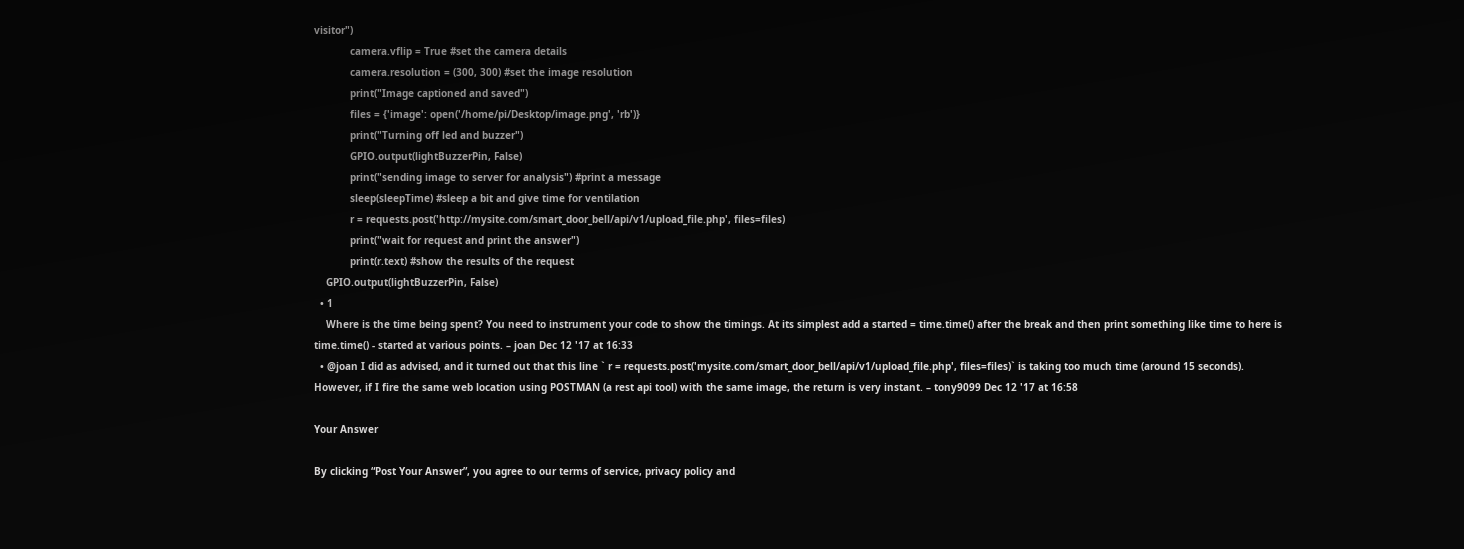visitor")
            camera.vflip = True #set the camera details
            camera.resolution = (300, 300) #set the image resolution
            print("Image captioned and saved")
            files = {'image': open('/home/pi/Desktop/image.png', 'rb')}
            print("Turning off led and buzzer")
            GPIO.output(lightBuzzerPin, False)
            print("sending image to server for analysis") #print a message
            sleep(sleepTime) #sleep a bit and give time for ventilation
            r = requests.post('http://mysite.com/smart_door_bell/api/v1/upload_file.php', files=files)
            print("wait for request and print the answer")
            print(r.text) #show the results of the request
    GPIO.output(lightBuzzerPin, False)
  • 1
    Where is the time being spent? You need to instrument your code to show the timings. At its simplest add a started = time.time() after the break and then print something like time to here is time.time() - started at various points. – joan Dec 12 '17 at 16:33
  • @joan I did as advised, and it turned out that this line ` r = requests.post('mysite.com/smart_door_bell/api/v1/upload_file.php', files=files)` is taking too much time (around 15 seconds). However, if I fire the same web location using POSTMAN (a rest api tool) with the same image, the return is very instant. – tony9099 Dec 12 '17 at 16:58

Your Answer

By clicking “Post Your Answer”, you agree to our terms of service, privacy policy and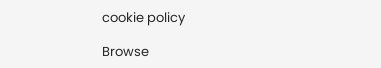cookie policy

Browse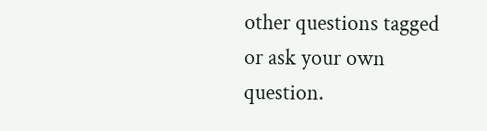other questions tagged or ask your own question.